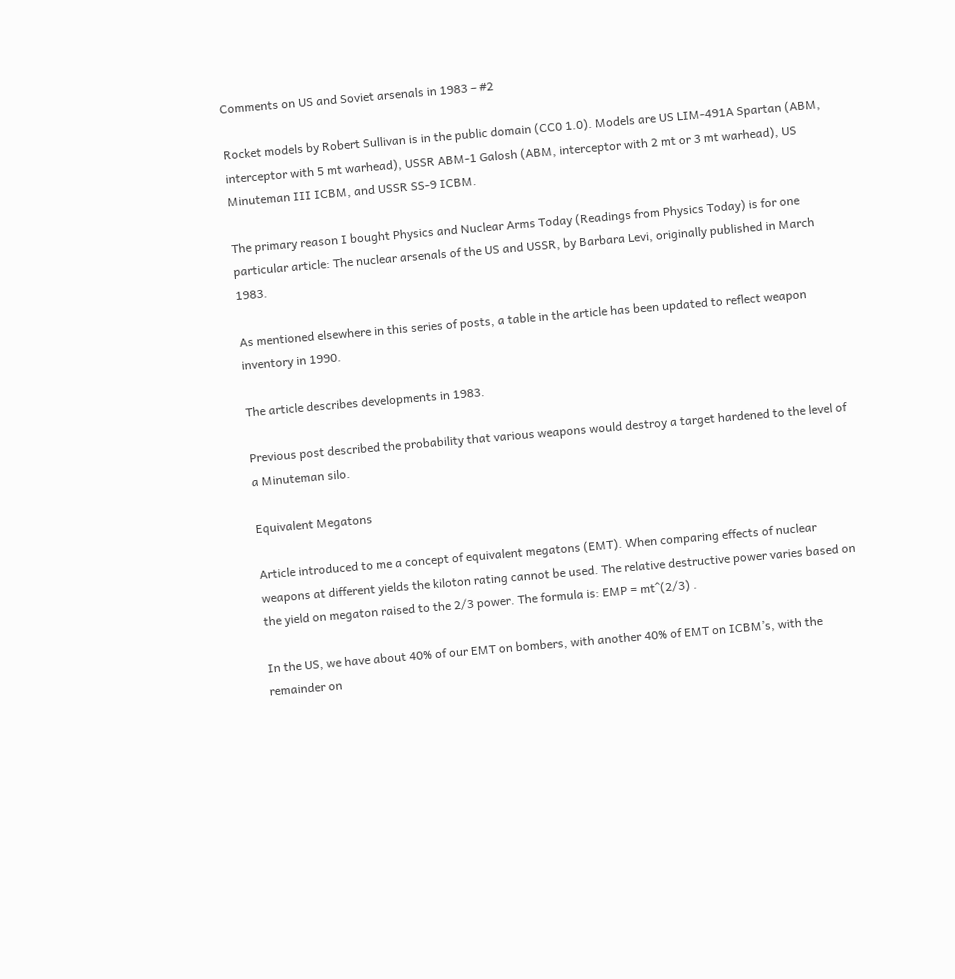Comments on US and Soviet arsenals in 1983 – #2

Rocket models by Robert Sullivan is in the public domain (CC0 1.0). Models are US LIM-491A Spartan (ABM, interceptor with 5 mt warhead), USSR ABM-1 Galosh (ABM, interceptor with 2 mt or 3 mt warhead), US Minuteman III ICBM, and USSR SS-9 ICBM.

The primary reason I bought Physics and Nuclear Arms Today (Readings from Physics Today) is for one particular article: The nuclear arsenals of the US and USSR, by Barbara Levi, originally published in March 1983.

As mentioned elsewhere in this series of posts, a table in the article has been updated to reflect weapon inventory in 1990.

The article describes developments in 1983.

Previous post described the probability that various weapons would destroy a target hardened to the level of a Minuteman silo.

Equivalent Megatons

Article introduced to me a concept of equivalent megatons (EMT). When comparing effects of nuclear weapons at different yields the kiloton rating cannot be used. The relative destructive power varies based on the yield on megaton raised to the 2/3 power. The formula is: EMP = mt^(2/3) .

In the US, we have about 40% of our EMT on bombers, with another 40% of EMT on ICBM’s, with the remainder on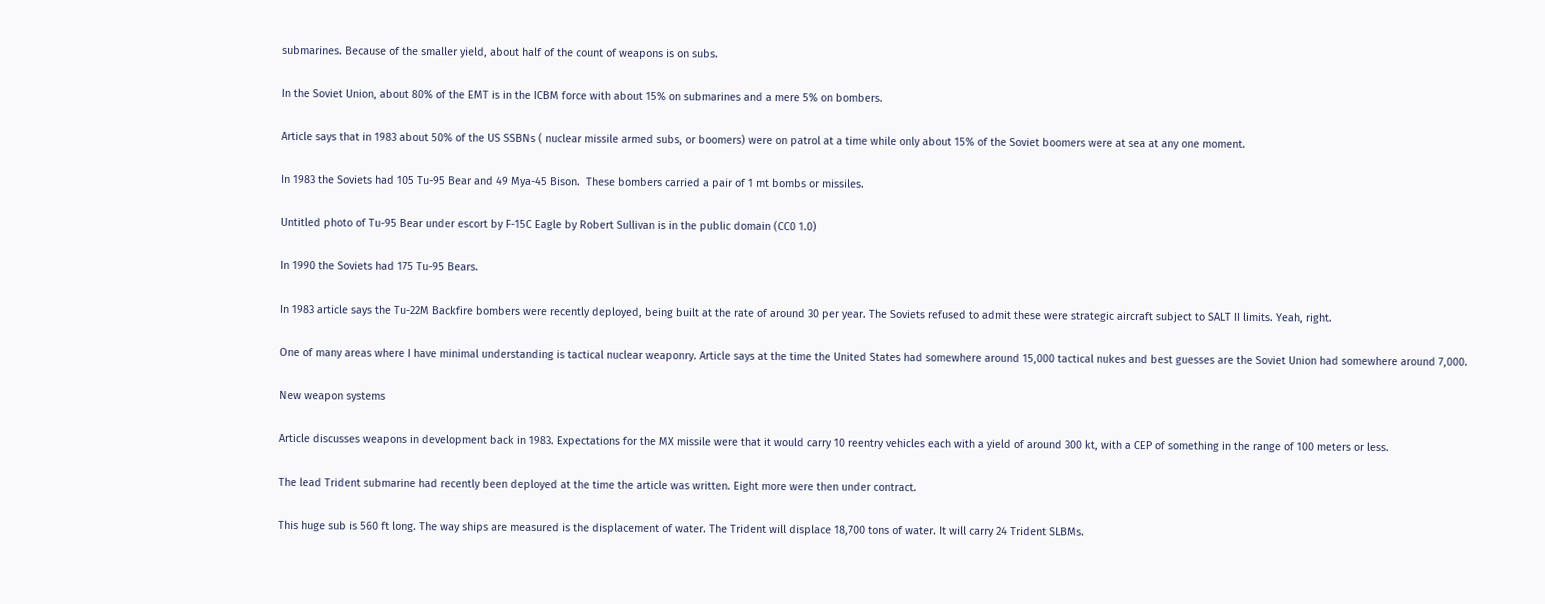submarines. Because of the smaller yield, about half of the count of weapons is on subs.

In the Soviet Union, about 80% of the EMT is in the ICBM force with about 15% on submarines and a mere 5% on bombers.

Article says that in 1983 about 50% of the US SSBNs ( nuclear missile armed subs, or boomers) were on patrol at a time while only about 15% of the Soviet boomers were at sea at any one moment.

In 1983 the Soviets had 105 Tu-95 Bear and 49 Mya-45 Bison.  These bombers carried a pair of 1 mt bombs or missiles.

Untitled photo of Tu-95 Bear under escort by F-15C Eagle by Robert Sullivan is in the public domain (CC0 1.0)

In 1990 the Soviets had 175 Tu-95 Bears.

In 1983 article says the Tu-22M Backfire bombers were recently deployed, being built at the rate of around 30 per year. The Soviets refused to admit these were strategic aircraft subject to SALT II limits. Yeah, right.

One of many areas where I have minimal understanding is tactical nuclear weaponry. Article says at the time the United States had somewhere around 15,000 tactical nukes and best guesses are the Soviet Union had somewhere around 7,000.

New weapon systems

Article discusses weapons in development back in 1983. Expectations for the MX missile were that it would carry 10 reentry vehicles each with a yield of around 300 kt, with a CEP of something in the range of 100 meters or less.

The lead Trident submarine had recently been deployed at the time the article was written. Eight more were then under contract.

This huge sub is 560 ft long. The way ships are measured is the displacement of water. The Trident will displace 18,700 tons of water. It will carry 24 Trident SLBMs.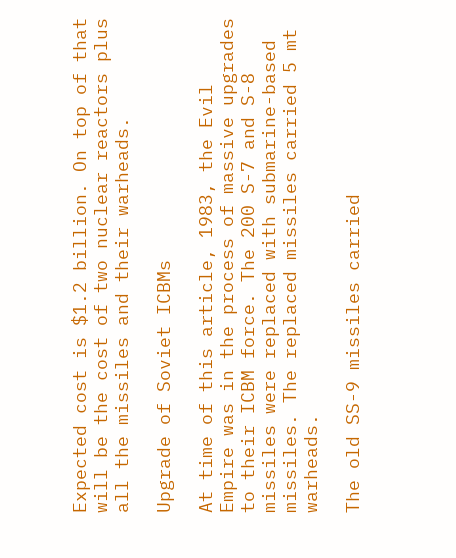Expected cost is $1.2 billion. On top of that will be the cost of two nuclear reactors plus all the missiles and their warheads.

Upgrade of Soviet ICBMs

At time of this article, 1983, the Evil Empire was in the process of massive upgrades to their ICBM force. The 200 S-7 and S-8 missiles were replaced with submarine-based missiles. The replaced missiles carried 5 mt warheads.

The old SS-9 missiles carried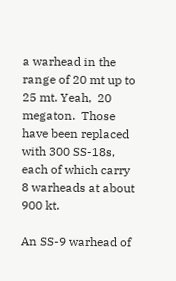a warhead in the range of 20 mt up to 25 mt. Yeah,  20 megaton.  Those have been replaced with 300 SS-18s, each of which carry 8 warheads at about 900 kt.

An SS-9 warhead of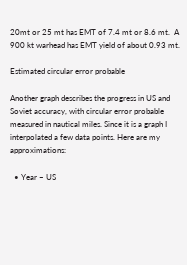20mt or 25 mt has EMT of 7.4 mt or 8.6 mt.  A 900 kt warhead has EMT yield of about 0.93 mt.

Estimated circular error probable

Another graph describes the progress in US and Soviet accuracy, with circular error probable measured in nautical miles. Since it is a graph I interpolated a few data points. Here are my approximations:

  • Year – US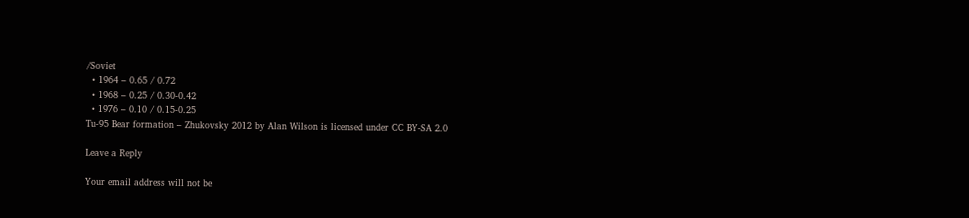/Soviet
  • 1964 – 0.65 / 0.72
  • 1968 – 0.25 / 0.30-0.42
  • 1976 – 0.10 / 0.15-0.25
Tu-95 Bear formation – Zhukovsky 2012 by Alan Wilson is licensed under CC BY-SA 2.0

Leave a Reply

Your email address will not be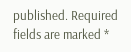published. Required fields are marked *